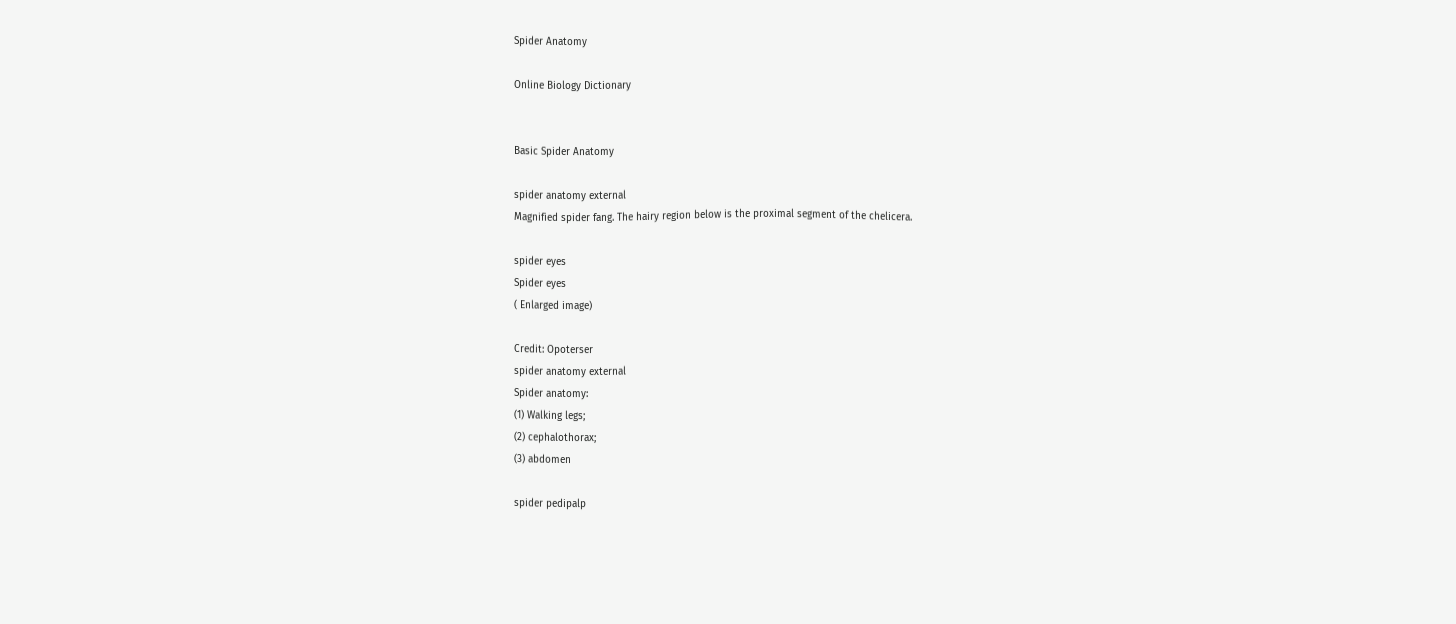Spider Anatomy

Online Biology Dictionary


Basic Spider Anatomy

spider anatomy external
Magnified spider fang. The hairy region below is the proximal segment of the chelicera.

spider eyes
Spider eyes
( Enlarged image)

Credit: Opoterser
spider anatomy external
Spider anatomy:
(1) Walking legs;
(2) cephalothorax;
(3) abdomen

spider pedipalp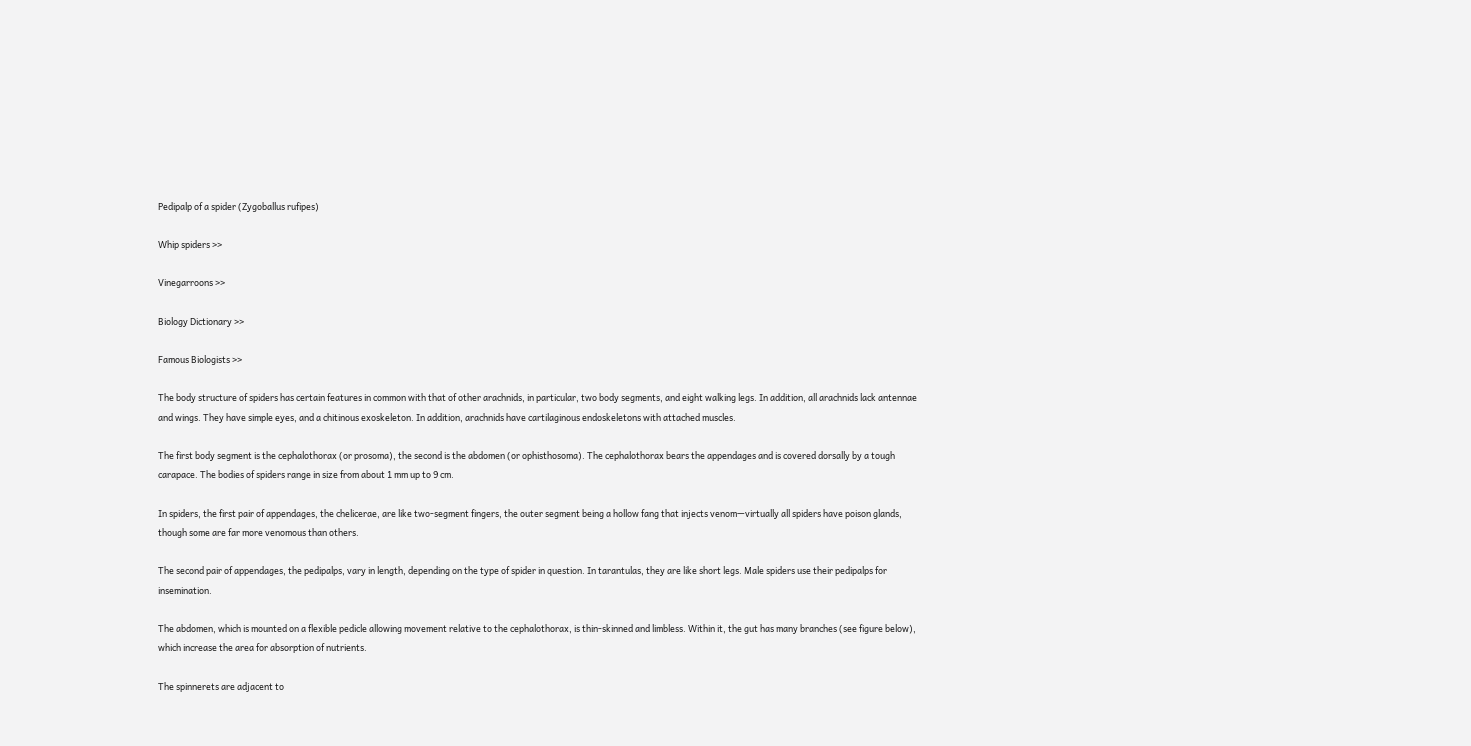Pedipalp of a spider (Zygoballus rufipes)

Whip spiders >>

Vinegarroons >>

Biology Dictionary >>

Famous Biologists >>

The body structure of spiders has certain features in common with that of other arachnids, in particular, two body segments, and eight walking legs. In addition, all arachnids lack antennae and wings. They have simple eyes, and a chitinous exoskeleton. In addition, arachnids have cartilaginous endoskeletons with attached muscles.

The first body segment is the cephalothorax (or prosoma), the second is the abdomen (or ophisthosoma). The cephalothorax bears the appendages and is covered dorsally by a tough carapace. The bodies of spiders range in size from about 1 mm up to 9 cm.

In spiders, the first pair of appendages, the chelicerae, are like two-segment fingers, the outer segment being a hollow fang that injects venom—virtually all spiders have poison glands, though some are far more venomous than others.

The second pair of appendages, the pedipalps, vary in length, depending on the type of spider in question. In tarantulas, they are like short legs. Male spiders use their pedipalps for insemination.

The abdomen, which is mounted on a flexible pedicle allowing movement relative to the cephalothorax, is thin-skinned and limbless. Within it, the gut has many branches (see figure below), which increase the area for absorption of nutrients.

The spinnerets are adjacent to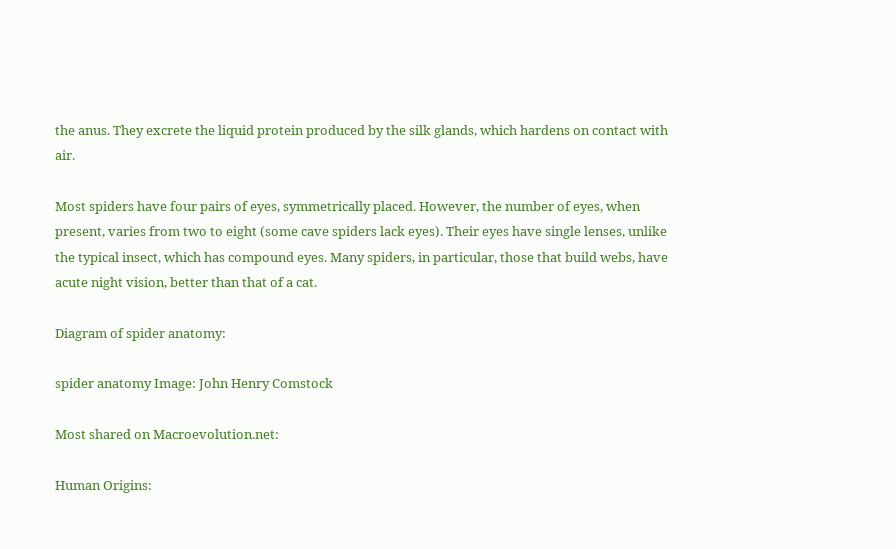the anus. They excrete the liquid protein produced by the silk glands, which hardens on contact with air.

Most spiders have four pairs of eyes, symmetrically placed. However, the number of eyes, when present, varies from two to eight (some cave spiders lack eyes). Their eyes have single lenses, unlike the typical insect, which has compound eyes. Many spiders, in particular, those that build webs, have acute night vision, better than that of a cat.

Diagram of spider anatomy:

spider anatomy Image: John Henry Comstock

Most shared on Macroevolution.net:

Human Origins: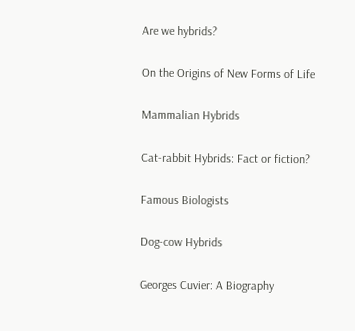Are we hybrids?

On the Origins of New Forms of Life

Mammalian Hybrids

Cat-rabbit Hybrids: Fact or fiction?

Famous Biologists

Dog-cow Hybrids

Georges Cuvier: A Biography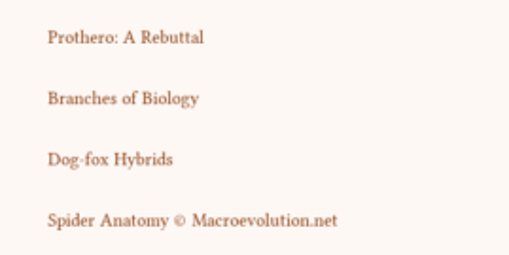Prothero: A Rebuttal

Branches of Biology

Dog-fox Hybrids

Spider Anatomy © Macroevolution.net